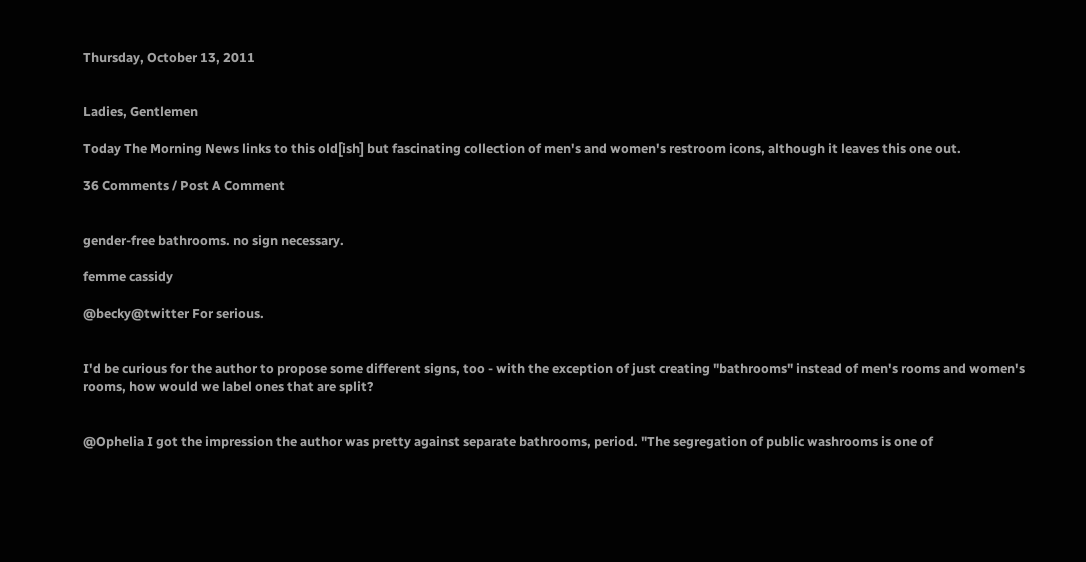Thursday, October 13, 2011


Ladies, Gentlemen

Today The Morning News links to this old[ish] but fascinating collection of men's and women's restroom icons, although it leaves this one out.

36 Comments / Post A Comment


gender-free bathrooms. no sign necessary.

femme cassidy

@becky@twitter For serious.


I'd be curious for the author to propose some different signs, too - with the exception of just creating "bathrooms" instead of men's rooms and women's rooms, how would we label ones that are split?


@Ophelia I got the impression the author was pretty against separate bathrooms, period. "The segregation of public washrooms is one of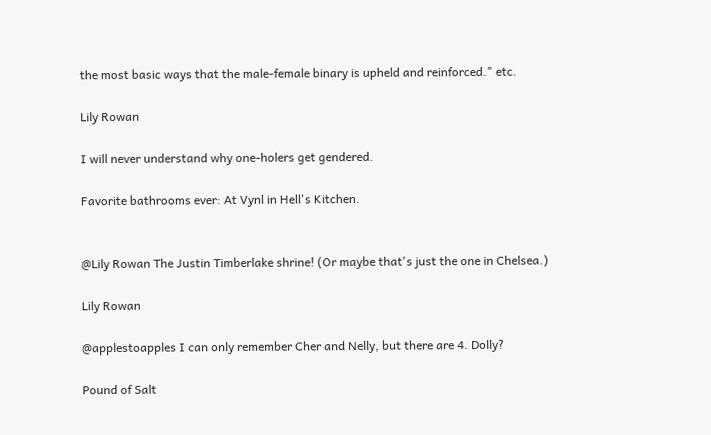the most basic ways that the male-female binary is upheld and reinforced." etc.

Lily Rowan

I will never understand why one-holers get gendered.

Favorite bathrooms ever: At Vynl in Hell's Kitchen.


@Lily Rowan The Justin Timberlake shrine! (Or maybe that's just the one in Chelsea.)

Lily Rowan

@applestoapples I can only remember Cher and Nelly, but there are 4. Dolly?

Pound of Salt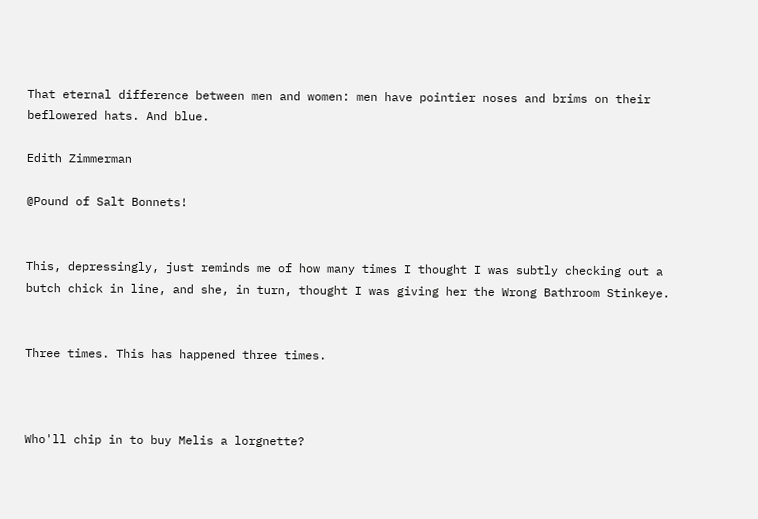That eternal difference between men and women: men have pointier noses and brims on their beflowered hats. And blue.

Edith Zimmerman

@Pound of Salt Bonnets!


This, depressingly, just reminds me of how many times I thought I was subtly checking out a butch chick in line, and she, in turn, thought I was giving her the Wrong Bathroom Stinkeye.


Three times. This has happened three times.



Who'll chip in to buy Melis a lorgnette?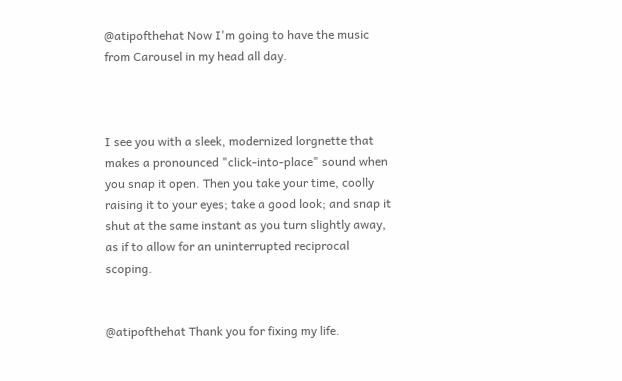@atipofthehat Now I'm going to have the music from Carousel in my head all day.



I see you with a sleek, modernized lorgnette that makes a pronounced "click-into-place" sound when you snap it open. Then you take your time, coolly raising it to your eyes; take a good look; and snap it shut at the same instant as you turn slightly away, as if to allow for an uninterrupted reciprocal scoping.


@atipofthehat Thank you for fixing my life.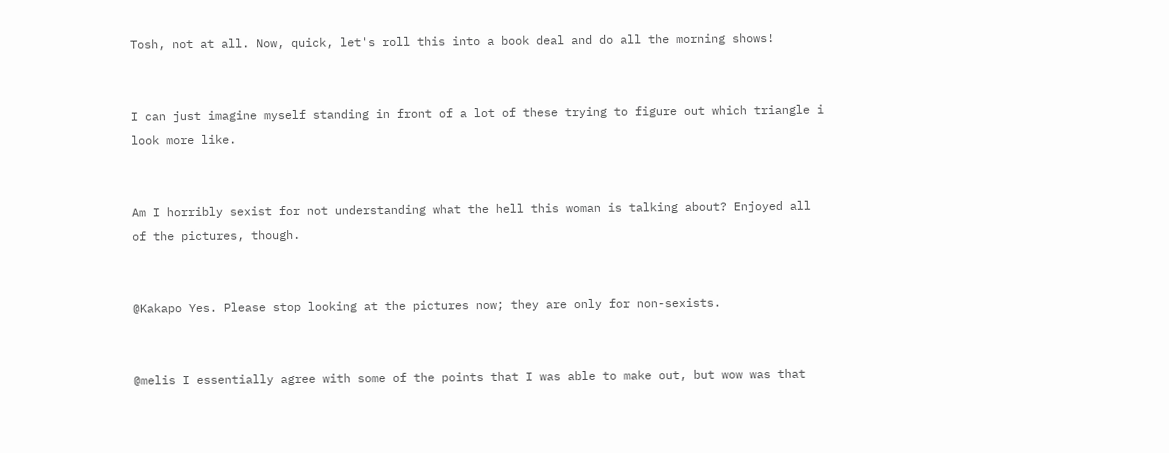Tosh, not at all. Now, quick, let's roll this into a book deal and do all the morning shows!


I can just imagine myself standing in front of a lot of these trying to figure out which triangle i look more like.


Am I horribly sexist for not understanding what the hell this woman is talking about? Enjoyed all of the pictures, though.


@Kakapo Yes. Please stop looking at the pictures now; they are only for non-sexists.


@melis I essentially agree with some of the points that I was able to make out, but wow was that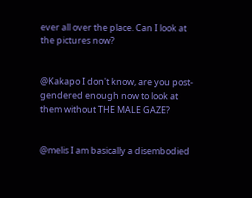ever all over the place. Can I look at the pictures now?


@Kakapo I don't know, are you post-gendered enough now to look at them without THE MALE GAZE?


@melis I am basically a disembodied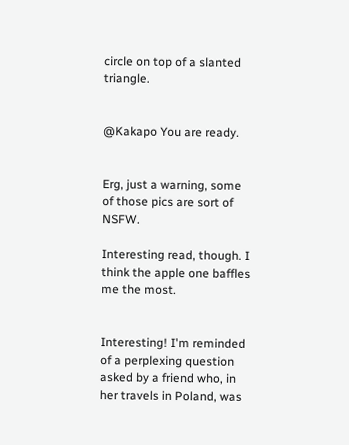circle on top of a slanted triangle.


@Kakapo You are ready.


Erg, just a warning, some of those pics are sort of NSFW.

Interesting read, though. I think the apple one baffles me the most.


Interesting! I'm reminded of a perplexing question asked by a friend who, in her travels in Poland, was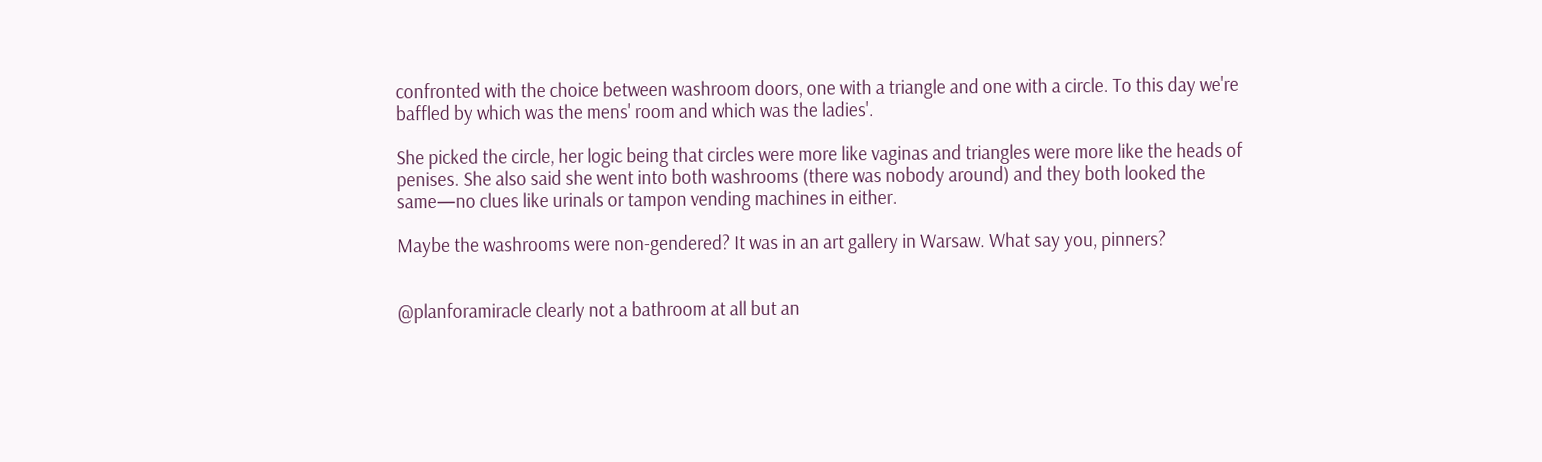confronted with the choice between washroom doors, one with a triangle and one with a circle. To this day we're baffled by which was the mens' room and which was the ladies'.

She picked the circle, her logic being that circles were more like vaginas and triangles were more like the heads of penises. She also said she went into both washrooms (there was nobody around) and they both looked the same—no clues like urinals or tampon vending machines in either.

Maybe the washrooms were non-gendered? It was in an art gallery in Warsaw. What say you, pinners?


@planforamiracle clearly not a bathroom at all but an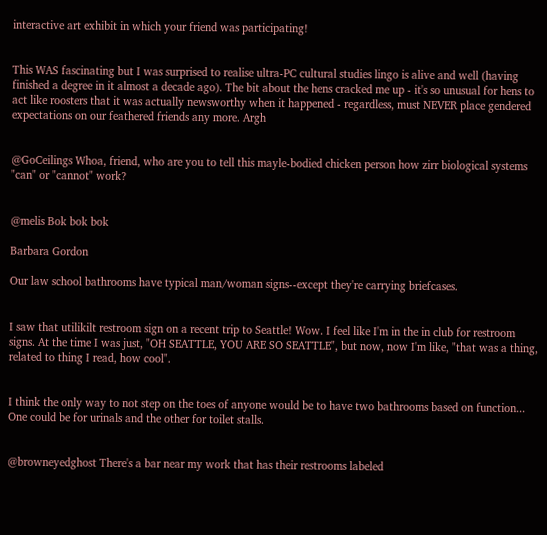interactive art exhibit in which your friend was participating!


This WAS fascinating but I was surprised to realise ultra-PC cultural studies lingo is alive and well (having finished a degree in it almost a decade ago). The bit about the hens cracked me up - it's so unusual for hens to act like roosters that it was actually newsworthy when it happened - regardless, must NEVER place gendered expectations on our feathered friends any more. Argh


@GoCeilings Whoa, friend, who are you to tell this mayle-bodied chicken person how zirr biological systems "can" or "cannot" work?


@melis Bok bok bok

Barbara Gordon

Our law school bathrooms have typical man/woman signs--except they're carrying briefcases.


I saw that utilikilt restroom sign on a recent trip to Seattle! Wow. I feel like I'm in the in club for restroom signs. At the time I was just, "OH SEATTLE, YOU ARE SO SEATTLE", but now, now I'm like, "that was a thing, related to thing I read, how cool".


I think the only way to not step on the toes of anyone would be to have two bathrooms based on function... One could be for urinals and the other for toilet stalls.


@browneyedghost There's a bar near my work that has their restrooms labeled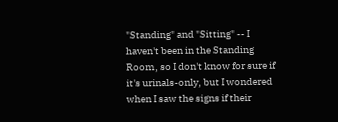"Standing" and "Sitting" -- I haven't been in the Standing Room, so I don't know for sure if it's urinals-only, but I wondered when I saw the signs if their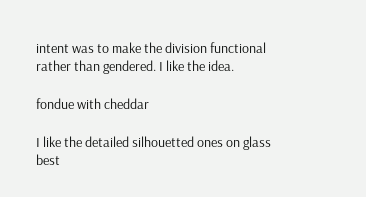intent was to make the division functional rather than gendered. I like the idea.

fondue with cheddar

I like the detailed silhouetted ones on glass best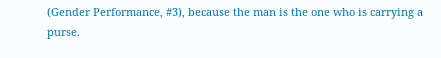(Gender Performance, #3), because the man is the one who is carrying a purse.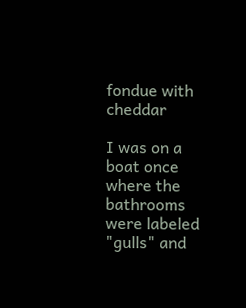fondue with cheddar

I was on a boat once where the bathrooms were labeled "gulls" and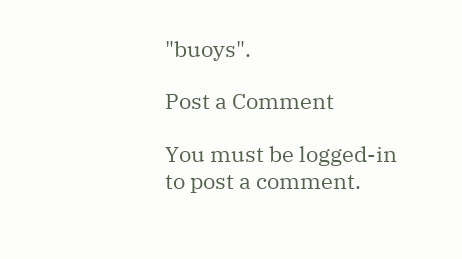"buoys".

Post a Comment

You must be logged-in to post a comment.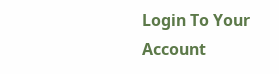Login To Your Account